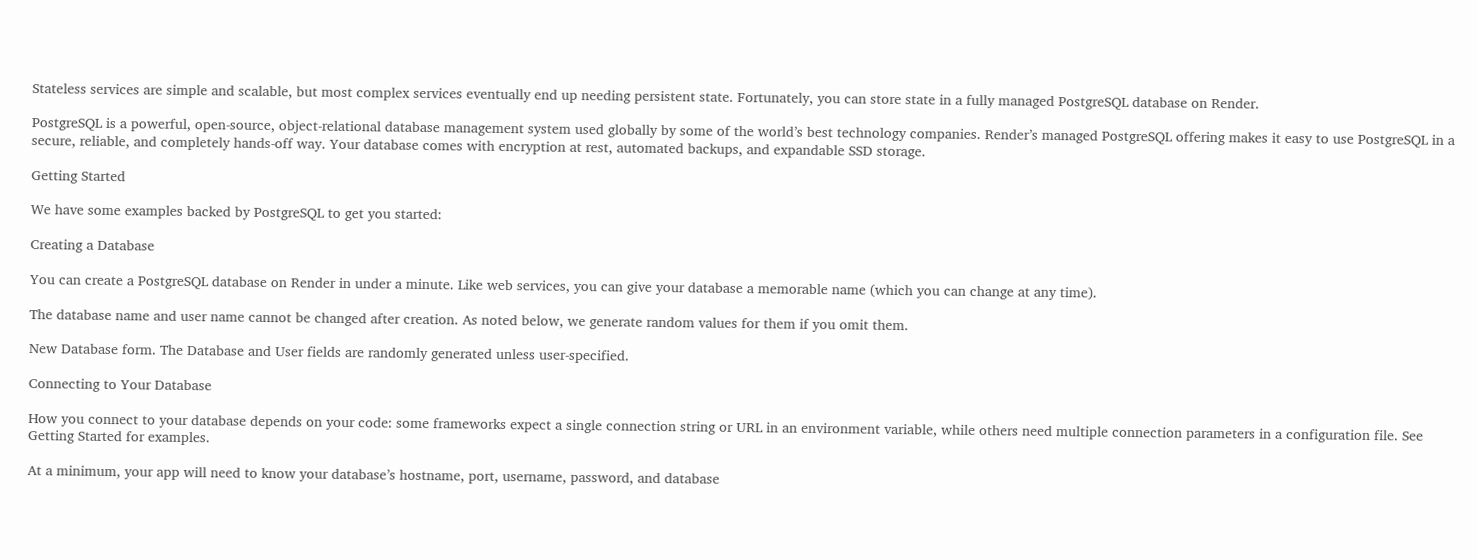Stateless services are simple and scalable, but most complex services eventually end up needing persistent state. Fortunately, you can store state in a fully managed PostgreSQL database on Render.

PostgreSQL is a powerful, open-source, object-relational database management system used globally by some of the world’s best technology companies. Render’s managed PostgreSQL offering makes it easy to use PostgreSQL in a secure, reliable, and completely hands-off way. Your database comes with encryption at rest, automated backups, and expandable SSD storage.

Getting Started

We have some examples backed by PostgreSQL to get you started:

Creating a Database

You can create a PostgreSQL database on Render in under a minute. Like web services, you can give your database a memorable name (which you can change at any time).

The database name and user name cannot be changed after creation. As noted below, we generate random values for them if you omit them.

New Database form. The Database and User fields are randomly generated unless user-specified.

Connecting to Your Database

How you connect to your database depends on your code: some frameworks expect a single connection string or URL in an environment variable, while others need multiple connection parameters in a configuration file. See Getting Started for examples.

At a minimum, your app will need to know your database’s hostname, port, username, password, and database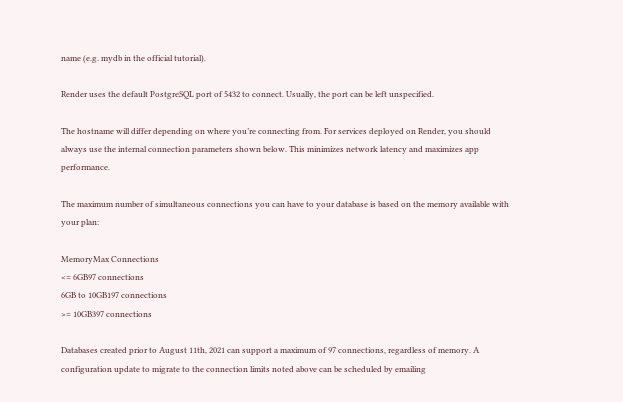name (e.g. mydb in the official tutorial).

Render uses the default PostgreSQL port of 5432 to connect. Usually, the port can be left unspecified.

The hostname will differ depending on where you’re connecting from. For services deployed on Render, you should always use the internal connection parameters shown below. This minimizes network latency and maximizes app performance.

The maximum number of simultaneous connections you can have to your database is based on the memory available with your plan:

MemoryMax Connections
<= 6GB97 connections
6GB to 10GB197 connections
>= 10GB397 connections

Databases created prior to August 11th, 2021 can support a maximum of 97 connections, regardless of memory. A configuration update to migrate to the connection limits noted above can be scheduled by emailing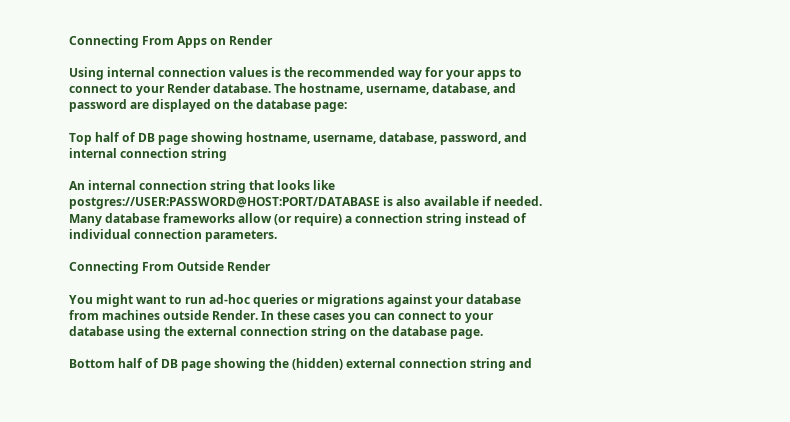Connecting From Apps on Render

Using internal connection values is the recommended way for your apps to connect to your Render database. The hostname, username, database, and password are displayed on the database page:

Top half of DB page showing hostname, username, database, password, and internal connection string

An internal connection string that looks like postgres://USER:PASSWORD@HOST:PORT/DATABASE is also available if needed. Many database frameworks allow (or require) a connection string instead of individual connection parameters.

Connecting From Outside Render

You might want to run ad-hoc queries or migrations against your database from machines outside Render. In these cases you can connect to your database using the external connection string on the database page.

Bottom half of DB page showing the (hidden) external connection string and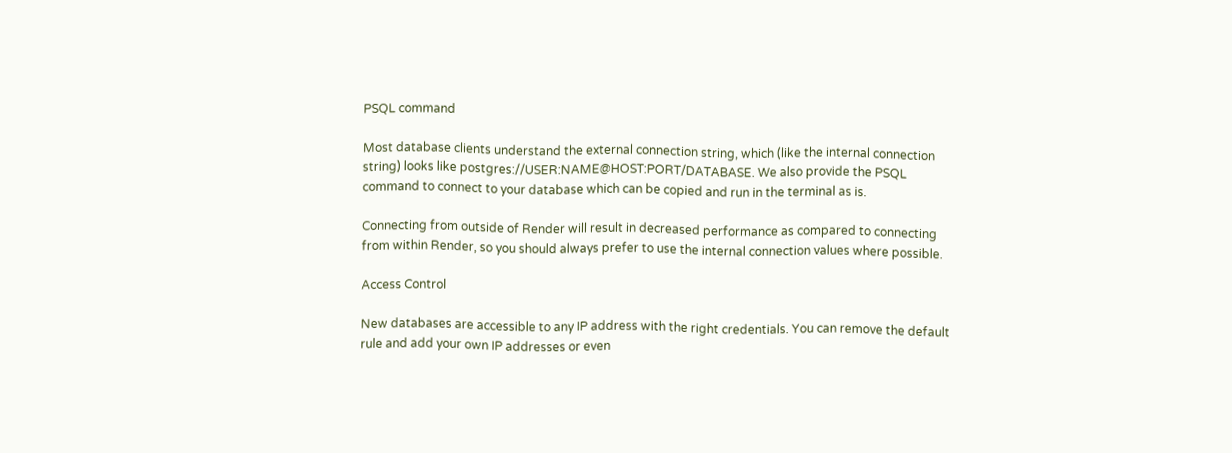PSQL command

Most database clients understand the external connection string, which (like the internal connection string) looks like postgres://USER:NAME@HOST:PORT/DATABASE. We also provide the PSQL command to connect to your database which can be copied and run in the terminal as is.

Connecting from outside of Render will result in decreased performance as compared to connecting from within Render, so you should always prefer to use the internal connection values where possible.

Access Control

New databases are accessible to any IP address with the right credentials. You can remove the default rule and add your own IP addresses or even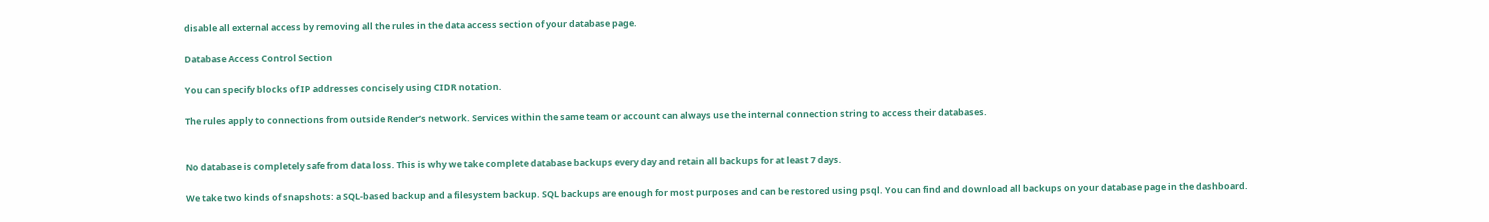disable all external access by removing all the rules in the data access section of your database page.

Database Access Control Section

You can specify blocks of IP addresses concisely using CIDR notation.

The rules apply to connections from outside Render’s network. Services within the same team or account can always use the internal connection string to access their databases.


No database is completely safe from data loss. This is why we take complete database backups every day and retain all backups for at least 7 days.

We take two kinds of snapshots: a SQL-based backup and a filesystem backup. SQL backups are enough for most purposes and can be restored using psql. You can find and download all backups on your database page in the dashboard.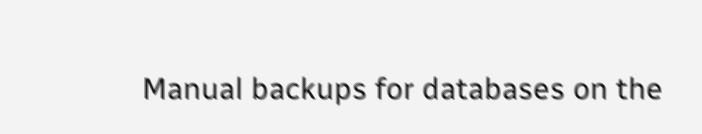Manual backups for databases on the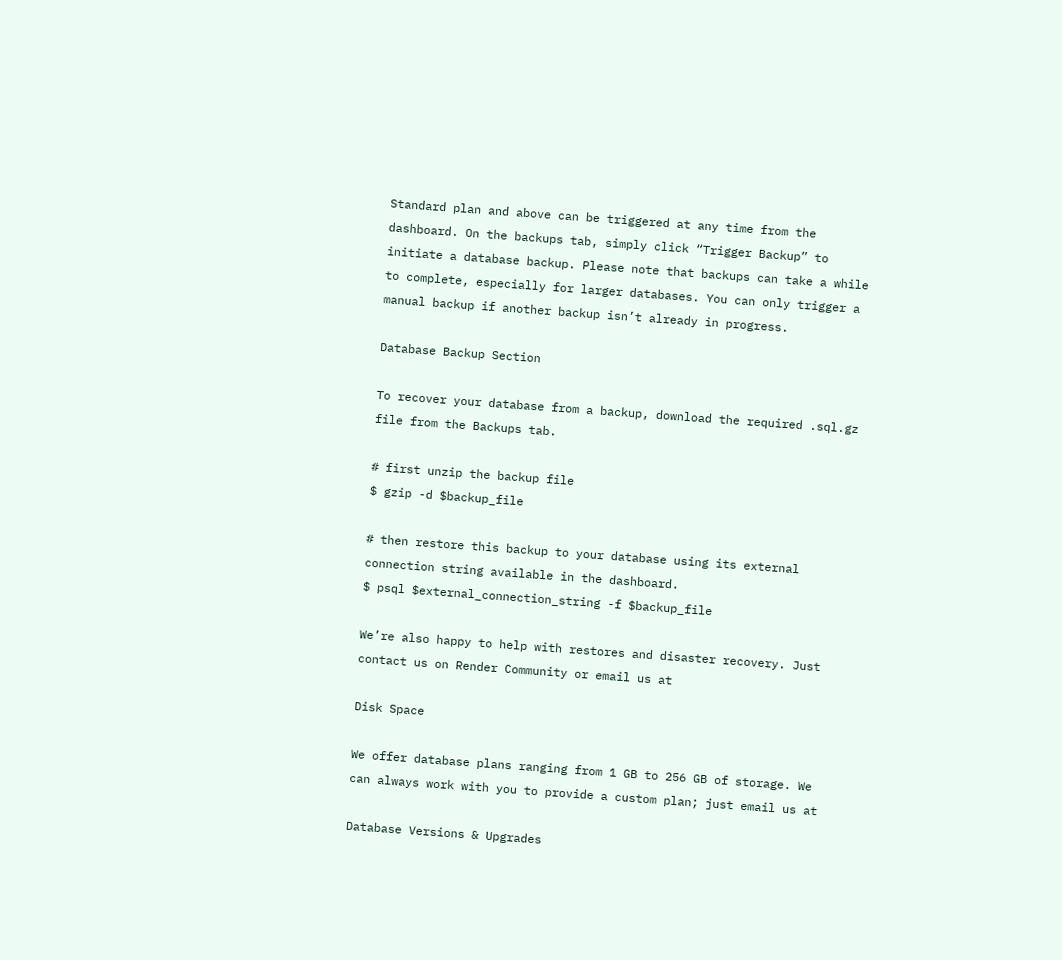Standard plan and above can be triggered at any time from the dashboard. On the backups tab, simply click “Trigger Backup” to initiate a database backup. Please note that backups can take a while to complete, especially for larger databases. You can only trigger a manual backup if another backup isn’t already in progress.

Database Backup Section

To recover your database from a backup, download the required .sql.gz file from the Backups tab.

# first unzip the backup file
$ gzip -d $backup_file

# then restore this backup to your database using its external connection string available in the dashboard.
$ psql $external_connection_string -f $backup_file

We’re also happy to help with restores and disaster recovery. Just contact us on Render Community or email us at

Disk Space

We offer database plans ranging from 1 GB to 256 GB of storage. We can always work with you to provide a custom plan; just email us at

Database Versions & Upgrades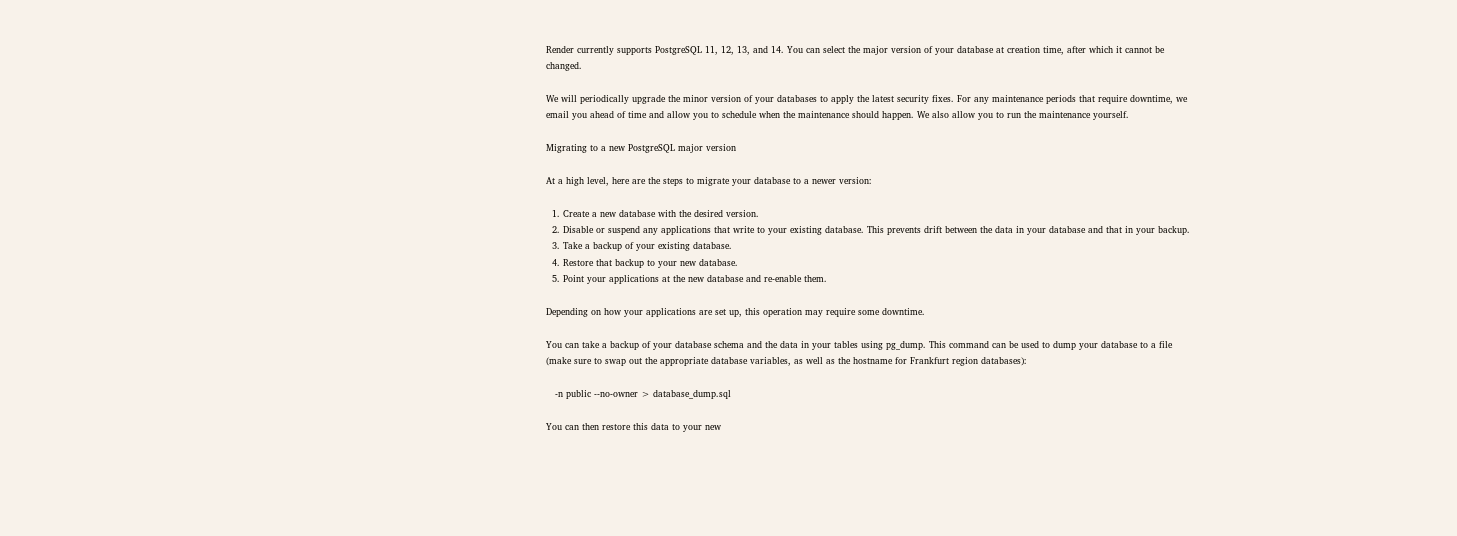Render currently supports PostgreSQL 11, 12, 13, and 14. You can select the major version of your database at creation time, after which it cannot be changed.

We will periodically upgrade the minor version of your databases to apply the latest security fixes. For any maintenance periods that require downtime, we email you ahead of time and allow you to schedule when the maintenance should happen. We also allow you to run the maintenance yourself.

Migrating to a new PostgreSQL major version

At a high level, here are the steps to migrate your database to a newer version:

  1. Create a new database with the desired version.
  2. Disable or suspend any applications that write to your existing database. This prevents drift between the data in your database and that in your backup.
  3. Take a backup of your existing database.
  4. Restore that backup to your new database.
  5. Point your applications at the new database and re-enable them.

Depending on how your applications are set up, this operation may require some downtime.

You can take a backup of your database schema and the data in your tables using pg_dump. This command can be used to dump your database to a file (make sure to swap out the appropriate database variables, as well as the hostname for Frankfurt region databases):

   -n public --no-owner > database_dump.sql

You can then restore this data to your new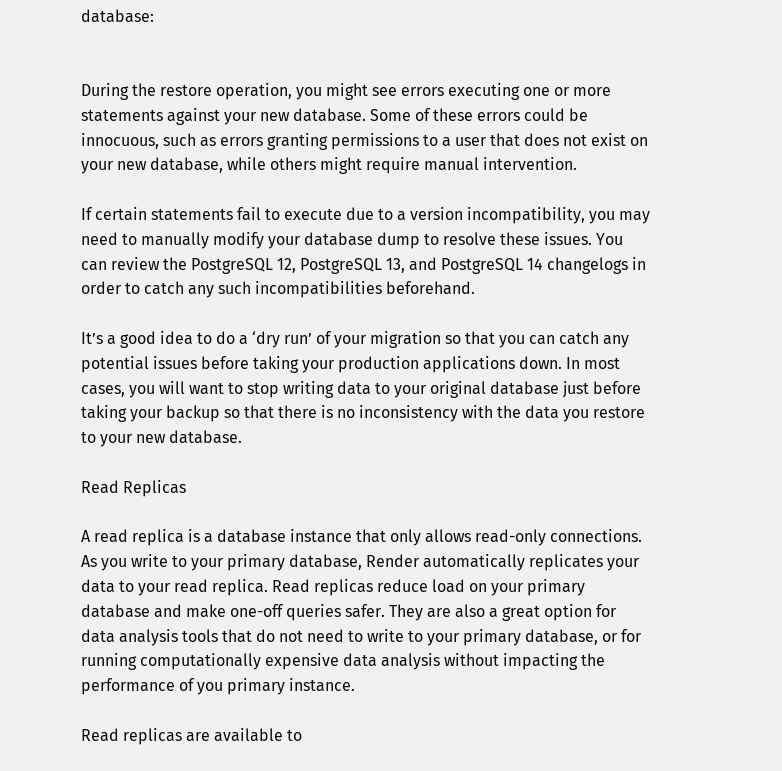database:


During the restore operation, you might see errors executing one or more statements against your new database. Some of these errors could be innocuous, such as errors granting permissions to a user that does not exist on your new database, while others might require manual intervention.

If certain statements fail to execute due to a version incompatibility, you may need to manually modify your database dump to resolve these issues. You can review the PostgreSQL 12, PostgreSQL 13, and PostgreSQL 14 changelogs in order to catch any such incompatibilities beforehand.

It’s a good idea to do a ‘dry run’ of your migration so that you can catch any potential issues before taking your production applications down. In most cases, you will want to stop writing data to your original database just before taking your backup so that there is no inconsistency with the data you restore to your new database.

Read Replicas

A read replica is a database instance that only allows read-only connections. As you write to your primary database, Render automatically replicates your data to your read replica. Read replicas reduce load on your primary database and make one-off queries safer. They are also a great option for data analysis tools that do not need to write to your primary database, or for running computationally expensive data analysis without impacting the performance of you primary instance.

Read replicas are available to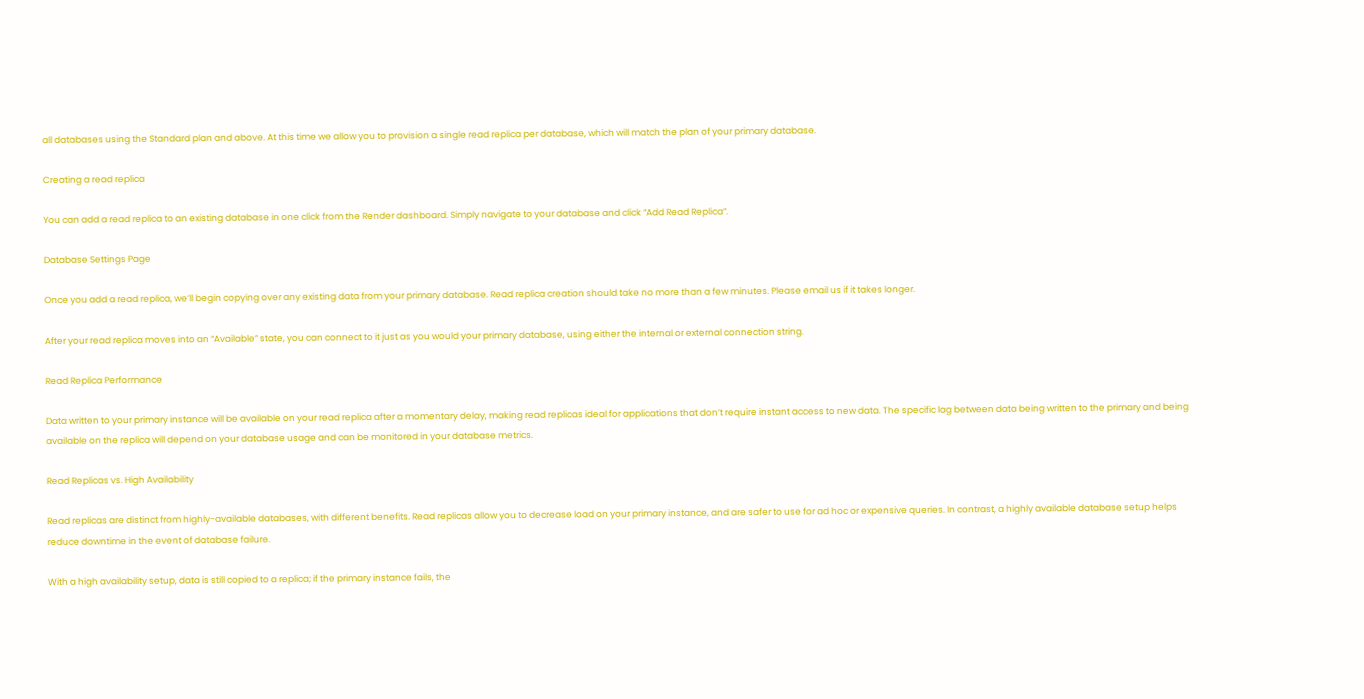all databases using the Standard plan and above. At this time we allow you to provision a single read replica per database, which will match the plan of your primary database.

Creating a read replica

You can add a read replica to an existing database in one click from the Render dashboard. Simply navigate to your database and click “Add Read Replica”.

Database Settings Page

Once you add a read replica, we’ll begin copying over any existing data from your primary database. Read replica creation should take no more than a few minutes. Please email us if it takes longer.

After your read replica moves into an “Available” state, you can connect to it just as you would your primary database, using either the internal or external connection string.

Read Replica Performance

Data written to your primary instance will be available on your read replica after a momentary delay, making read replicas ideal for applications that don’t require instant access to new data. The specific lag between data being written to the primary and being available on the replica will depend on your database usage and can be monitored in your database metrics.

Read Replicas vs. High Availability

Read replicas are distinct from highly-available databases, with different benefits. Read replicas allow you to decrease load on your primary instance, and are safer to use for ad hoc or expensive queries. In contrast, a highly available database setup helps reduce downtime in the event of database failure.

With a high availability setup, data is still copied to a replica; if the primary instance fails, the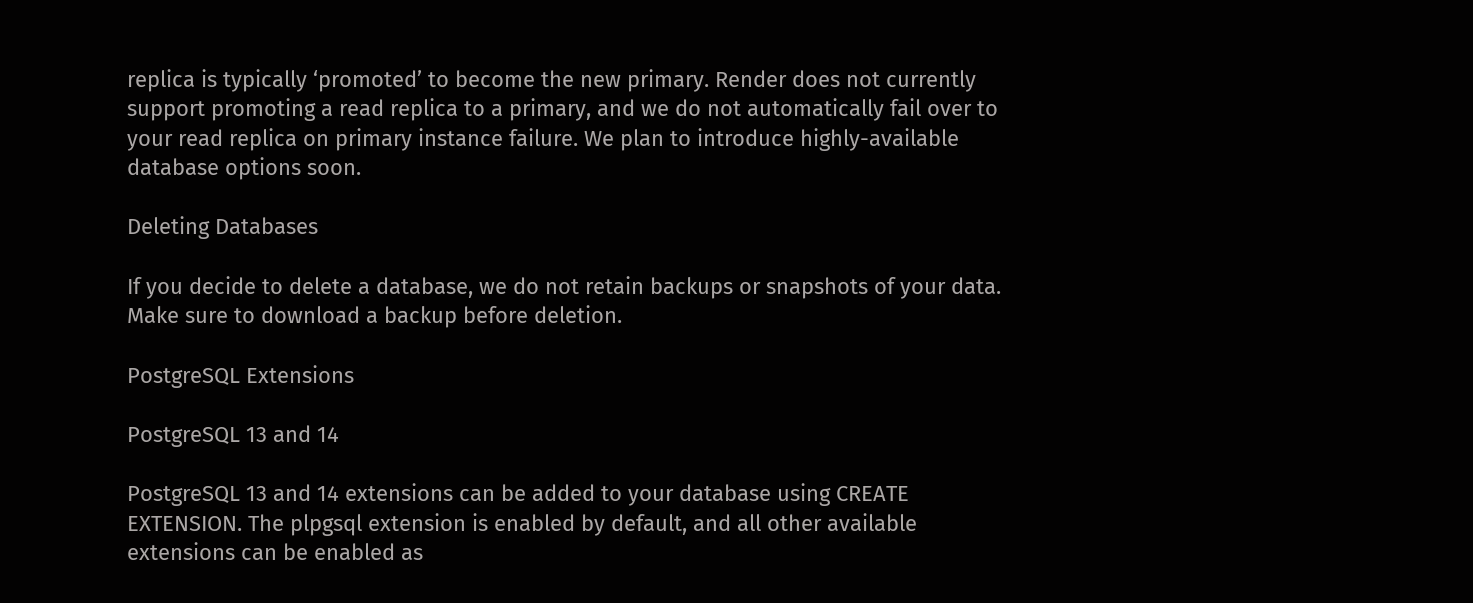replica is typically ‘promoted’ to become the new primary. Render does not currently support promoting a read replica to a primary, and we do not automatically fail over to your read replica on primary instance failure. We plan to introduce highly-available database options soon.

Deleting Databases

If you decide to delete a database, we do not retain backups or snapshots of your data. Make sure to download a backup before deletion.

PostgreSQL Extensions

PostgreSQL 13 and 14

PostgreSQL 13 and 14 extensions can be added to your database using CREATE EXTENSION. The plpgsql extension is enabled by default, and all other available extensions can be enabled as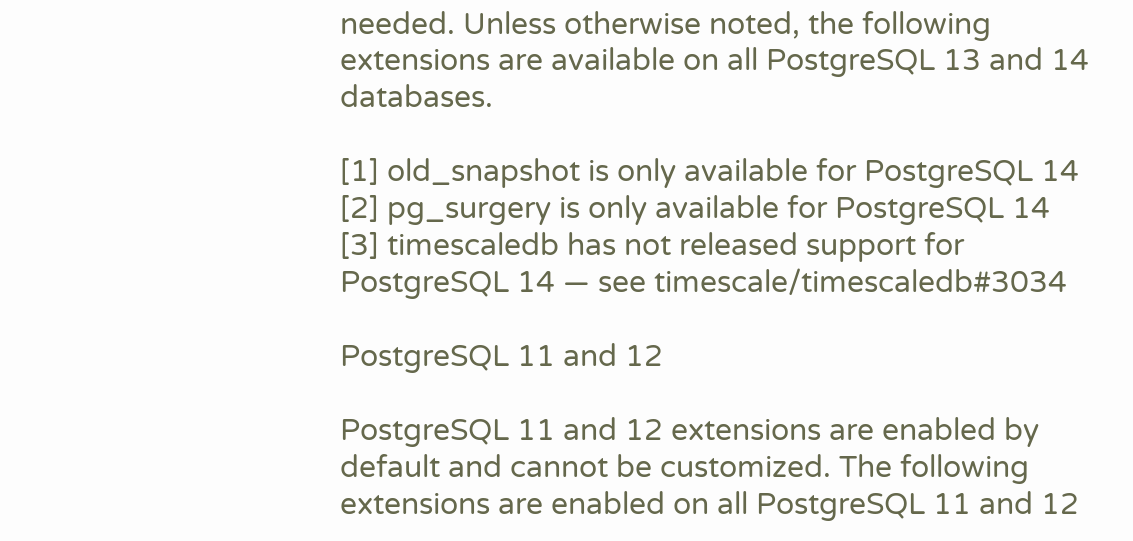needed. Unless otherwise noted, the following extensions are available on all PostgreSQL 13 and 14 databases.

[1] old_snapshot is only available for PostgreSQL 14
[2] pg_surgery is only available for PostgreSQL 14
[3] timescaledb has not released support for PostgreSQL 14 — see timescale/timescaledb#3034

PostgreSQL 11 and 12

PostgreSQL 11 and 12 extensions are enabled by default and cannot be customized. The following extensions are enabled on all PostgreSQL 11 and 12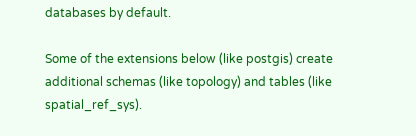databases by default.

Some of the extensions below (like postgis) create additional schemas (like topology) and tables (like spatial_ref_sys).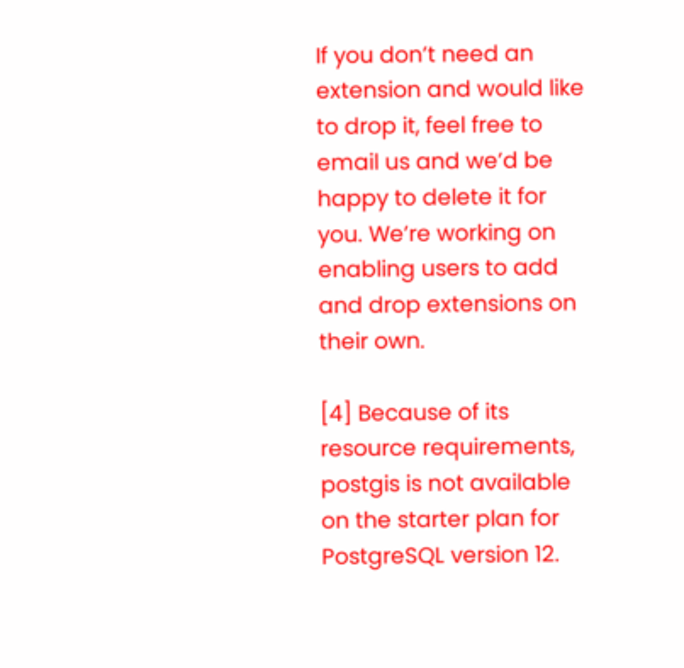If you don’t need an extension and would like to drop it, feel free to email us and we’d be happy to delete it for you. We’re working on enabling users to add and drop extensions on their own.

[4] Because of its resource requirements, postgis is not available on the starter plan for PostgreSQL version 12.